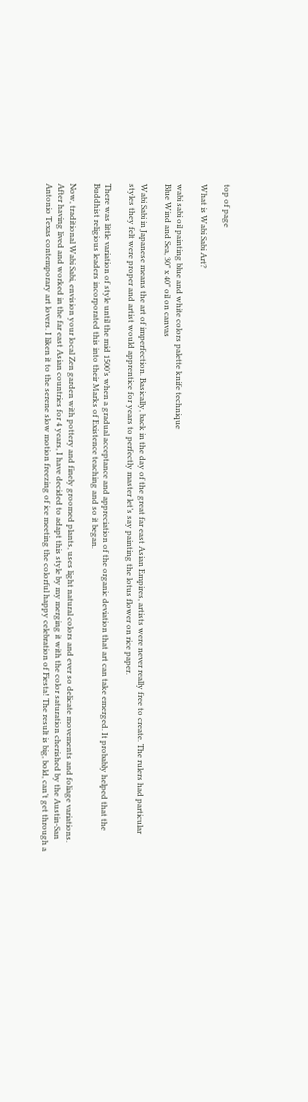top of page

What is Wabi Sabi Art?

wabi sabi oil painting blue and white colors palette knife technique
Blue Wind and Sea, 30" x 40" oil on canvas

Wabi Sabi in Japanese means the art of imperfection. Basically, back in the day of the great far east Asian Empires, artists were never really free to create. The rulers had particular styles they felt were proper and artist would apprentice for years to perfectly master let’s say painting the lotus flower on rice paper.

There was little variation of style until the mid 1500’s when a gradual acceptance and appreciation of the organic deviation that art can take emerged. It probably helped that the Buddhist religious leaders incorporated this into their Marks of Existence teaching and so it began.

Now, traditional Wabi Sabi, envision your local Zen garden with pottery and finely groomed plants, uses light natural colors and ever so delicate movements and foliage variations. After having lived and worked in the far east Asian countries for 4 years, I have decided to adapt this style by my merging it with the color saturation cherished by the Austin-San Antonio Texas contemporary art lovers. I liken it to the serene slow motion freezing of ice meeting the colorful happy celebration of Fiesta! The result is big, bold, can’t get through a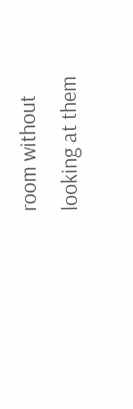room without looking at them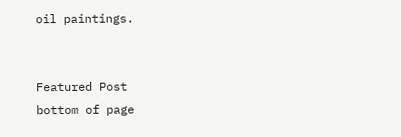oil paintings.


Featured Post
bottom of page